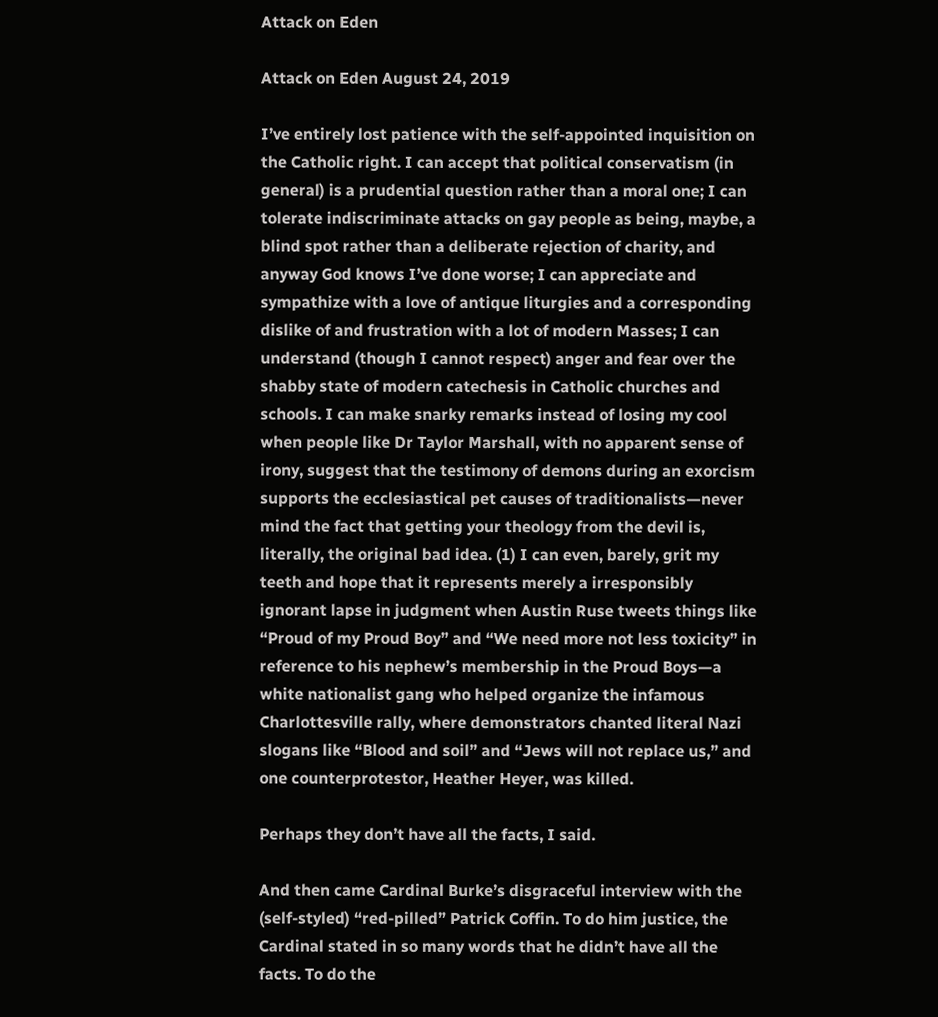Attack on Eden

Attack on Eden August 24, 2019

I’ve entirely lost patience with the self-appointed inquisition on the Catholic right. I can accept that political conservatism (in general) is a prudential question rather than a moral one; I can tolerate indiscriminate attacks on gay people as being, maybe, a blind spot rather than a deliberate rejection of charity, and anyway God knows I’ve done worse; I can appreciate and sympathize with a love of antique liturgies and a corresponding dislike of and frustration with a lot of modern Masses; I can understand (though I cannot respect) anger and fear over the shabby state of modern catechesis in Catholic churches and schools. I can make snarky remarks instead of losing my cool when people like Dr Taylor Marshall, with no apparent sense of irony, suggest that the testimony of demons during an exorcism supports the ecclesiastical pet causes of traditionalists—never mind the fact that getting your theology from the devil is, literally, the original bad idea. (1) I can even, barely, grit my teeth and hope that it represents merely a irresponsibly ignorant lapse in judgment when Austin Ruse tweets things like “Proud of my Proud Boy” and “We need more not less toxicity” in reference to his nephew’s membership in the Proud Boys—a white nationalist gang who helped organize the infamous Charlottesville rally, where demonstrators chanted literal Nazi slogans like “Blood and soil” and “Jews will not replace us,” and one counterprotestor, Heather Heyer, was killed.

Perhaps they don’t have all the facts, I said.

And then came Cardinal Burke’s disgraceful interview with the (self-styled) “red-pilled” Patrick Coffin. To do him justice, the Cardinal stated in so many words that he didn’t have all the facts. To do the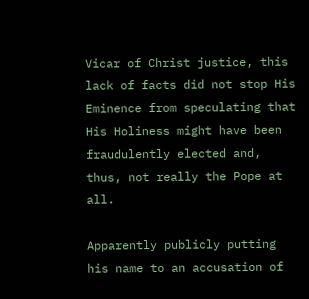Vicar of Christ justice, this lack of facts did not stop His Eminence from speculating that His Holiness might have been fraudulently elected and, thus, not really the Pope at all.

Apparently publicly putting his name to an accusation of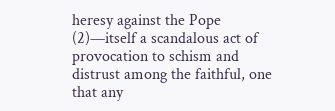heresy against the Pope (2)—itself a scandalous act of provocation to schism and distrust among the faithful, one that any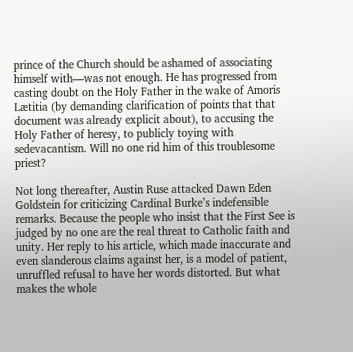prince of the Church should be ashamed of associating himself with—was not enough. He has progressed from casting doubt on the Holy Father in the wake of Amoris Lætitia (by demanding clarification of points that that document was already explicit about), to accusing the Holy Father of heresy, to publicly toying with sedevacantism. Will no one rid him of this troublesome priest?

Not long thereafter, Austin Ruse attacked Dawn Eden Goldstein for criticizing Cardinal Burke’s indefensible remarks. Because the people who insist that the First See is judged by no one are the real threat to Catholic faith and unity. Her reply to his article, which made inaccurate and even slanderous claims against her, is a model of patient, unruffled refusal to have her words distorted. But what makes the whole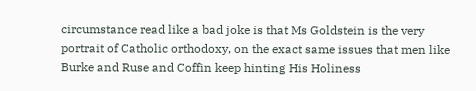circumstance read like a bad joke is that Ms Goldstein is the very portrait of Catholic orthodoxy, on the exact same issues that men like Burke and Ruse and Coffin keep hinting His Holiness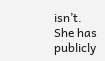isn’t. She has publicly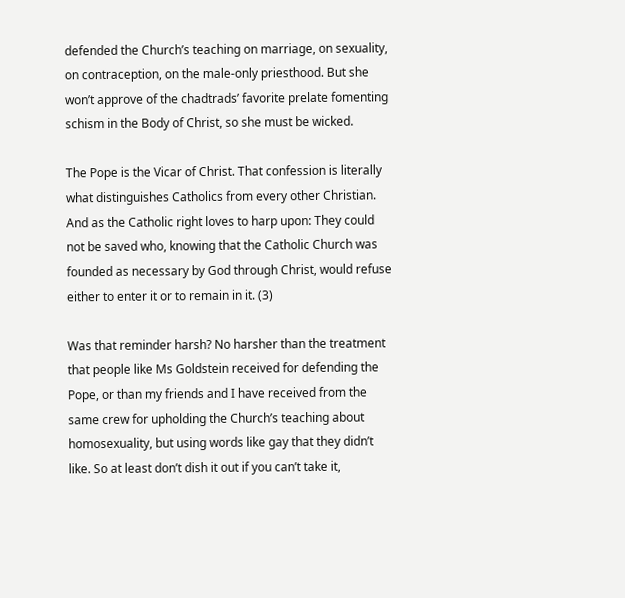defended the Church’s teaching on marriage, on sexuality, on contraception, on the male-only priesthood. But she won’t approve of the chadtrads’ favorite prelate fomenting schism in the Body of Christ, so she must be wicked.

The Pope is the Vicar of Christ. That confession is literally what distinguishes Catholics from every other Christian. And as the Catholic right loves to harp upon: They could not be saved who, knowing that the Catholic Church was founded as necessary by God through Christ, would refuse either to enter it or to remain in it. (3)

Was that reminder harsh? No harsher than the treatment that people like Ms Goldstein received for defending the Pope, or than my friends and I have received from the same crew for upholding the Church’s teaching about homosexuality, but using words like gay that they didn’t like. So at least don’t dish it out if you can’t take it,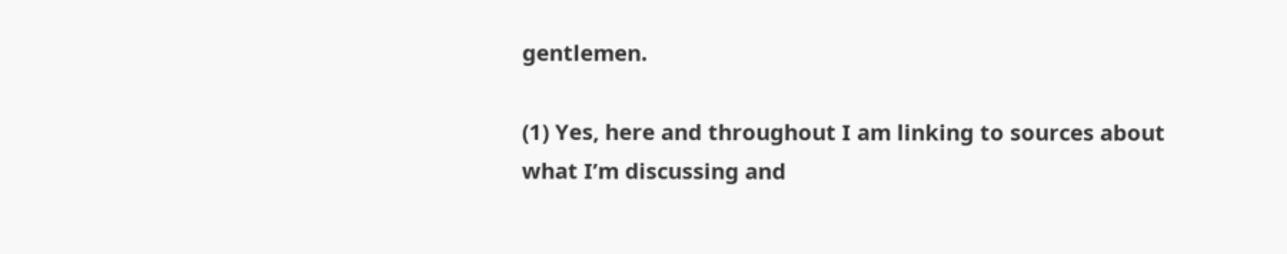gentlemen.

(1) Yes, here and throughout I am linking to sources about what I’m discussing and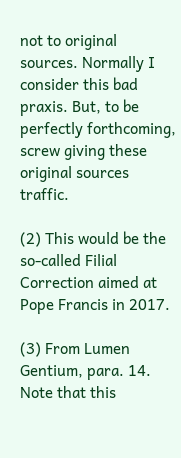not to original sources. Normally I consider this bad praxis. But, to be perfectly forthcoming, screw giving these original sources traffic.

(2) This would be the so-called Filial Correction aimed at Pope Francis in 2017.

(3) From Lumen Gentium, para. 14. Note that this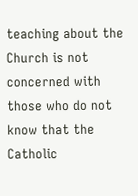teaching about the Church is not concerned with those who do not know that the Catholic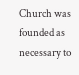Church was founded as necessary to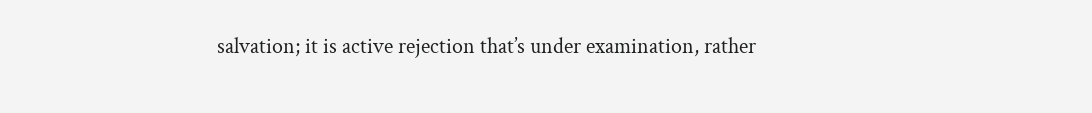salvation; it is active rejection that’s under examination, rather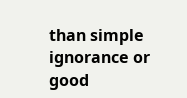than simple ignorance or good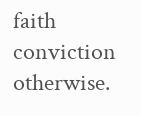faith conviction otherwise.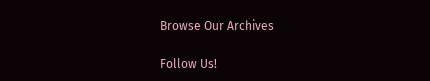Browse Our Archives

Follow Us!